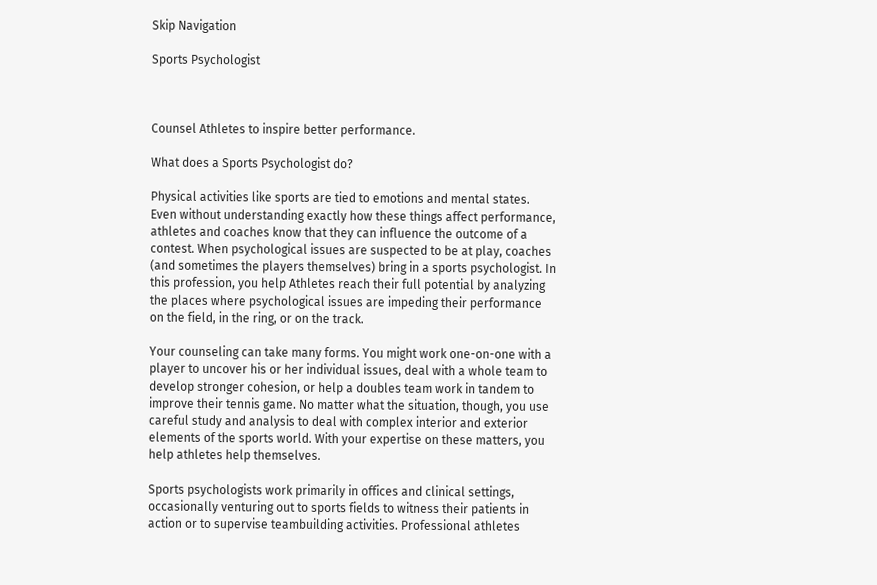Skip Navigation

Sports Psychologist



Counsel Athletes to inspire better performance.

What does a Sports Psychologist do?

Physical activities like sports are tied to emotions and mental states. Even without understanding exactly how these things affect performance, athletes and coaches know that they can influence the outcome of a contest. When psychological issues are suspected to be at play, coaches (and sometimes the players themselves) bring in a sports psychologist. In this profession, you help Athletes reach their full potential by analyzing the places where psychological issues are impeding their performance on the field, in the ring, or on the track.

Your counseling can take many forms. You might work one-on-one with a player to uncover his or her individual issues, deal with a whole team to develop stronger cohesion, or help a doubles team work in tandem to improve their tennis game. No matter what the situation, though, you use careful study and analysis to deal with complex interior and exterior elements of the sports world. With your expertise on these matters, you help athletes help themselves.

Sports psychologists work primarily in offices and clinical settings, occasionally venturing out to sports fields to witness their patients in action or to supervise teambuilding activities. Professional athletes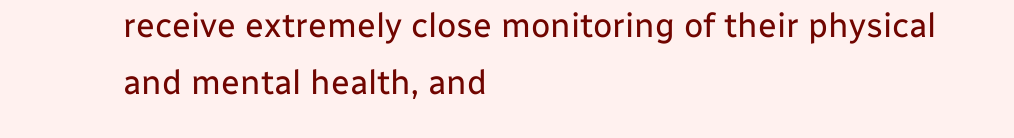receive extremely close monitoring of their physical and mental health, and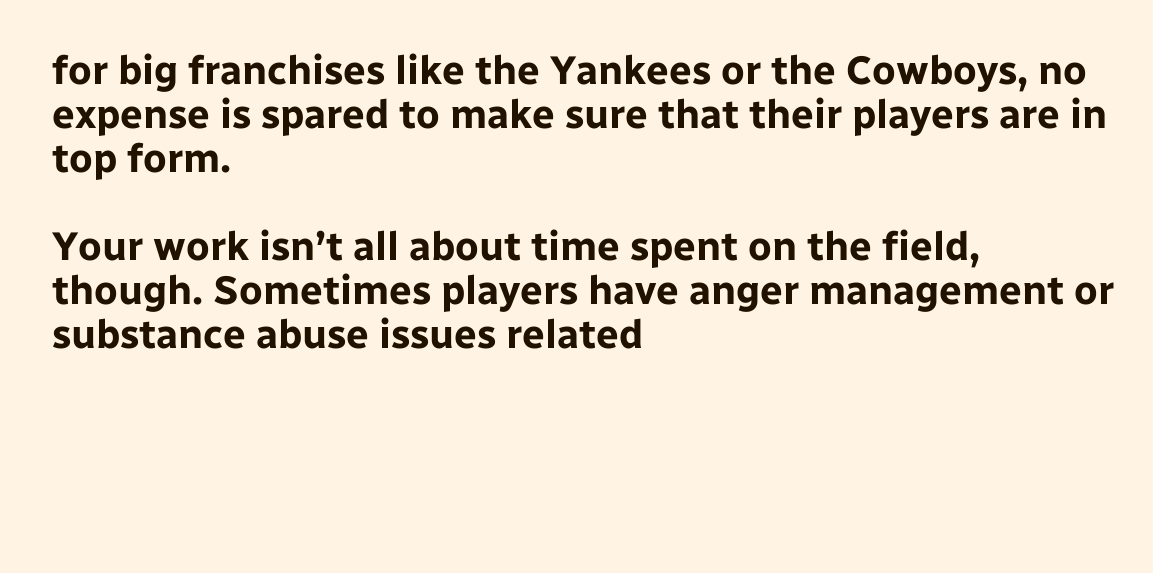for big franchises like the Yankees or the Cowboys, no expense is spared to make sure that their players are in top form.

Your work isn’t all about time spent on the field, though. Sometimes players have anger management or substance abuse issues related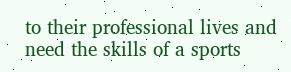to their professional lives and need the skills of a sports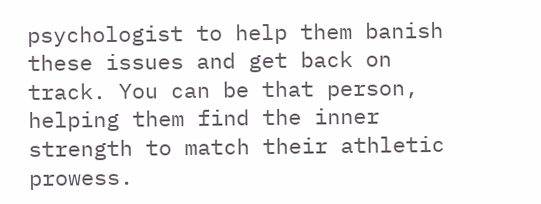psychologist to help them banish these issues and get back on track. You can be that person, helping them find the inner strength to match their athletic prowess.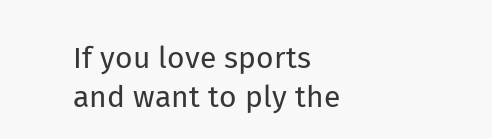If you love sports and want to ply the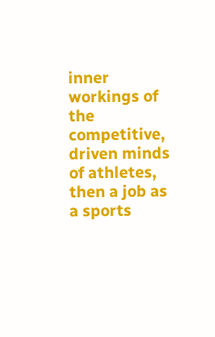inner workings of the competitive, driven minds of athletes, then a job as a sports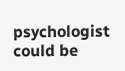psychologist could be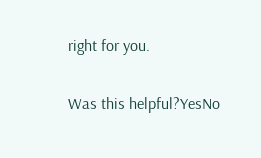right for you.

Was this helpful?YesNo